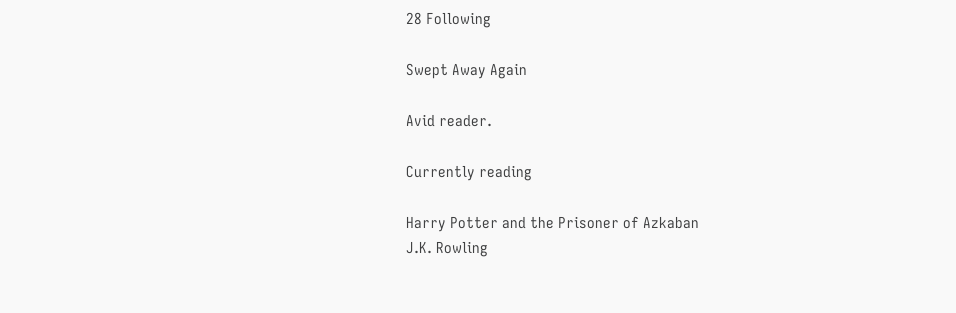28 Following

Swept Away Again

Avid reader.

Currently reading

Harry Potter and the Prisoner of Azkaban
J.K. Rowling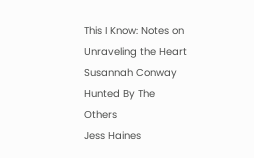This I Know: Notes on Unraveling the Heart
Susannah Conway
Hunted By The Others
Jess Haines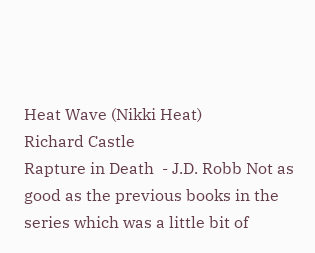Heat Wave (Nikki Heat)
Richard Castle
Rapture in Death  - J.D. Robb Not as good as the previous books in the series which was a little bit of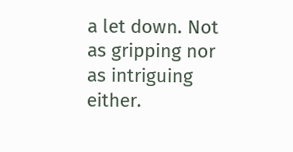a let down. Not as gripping nor as intriguing either.